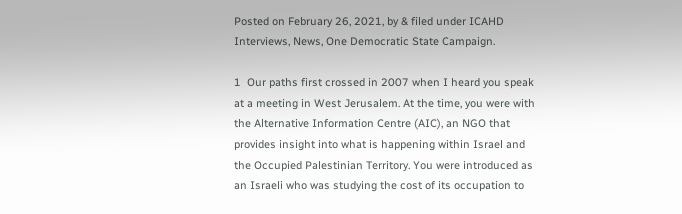Posted on February 26, 2021, by & filed under ICAHD Interviews, News, One Democratic State Campaign.

1  Our paths first crossed in 2007 when I heard you speak at a meeting in West Jerusalem. At the time, you were with the Alternative Information Centre (AIC), an NGO that provides insight into what is happening within Israel and the Occupied Palestinian Territory. You were introduced as an Israeli who was studying the cost of its occupation to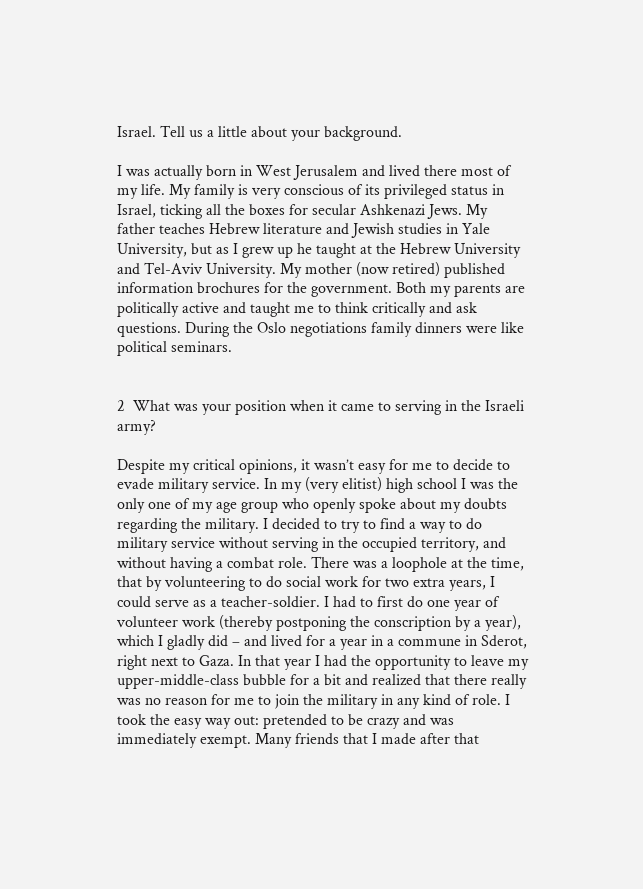Israel. Tell us a little about your background.

I was actually born in West Jerusalem and lived there most of my life. My family is very conscious of its privileged status in Israel, ticking all the boxes for secular Ashkenazi Jews. My father teaches Hebrew literature and Jewish studies in Yale University, but as I grew up he taught at the Hebrew University and Tel-Aviv University. My mother (now retired) published information brochures for the government. Both my parents are politically active and taught me to think critically and ask questions. During the Oslo negotiations family dinners were like political seminars.


2  What was your position when it came to serving in the Israeli army?

Despite my critical opinions, it wasn’t easy for me to decide to evade military service. In my (very elitist) high school I was the only one of my age group who openly spoke about my doubts regarding the military. I decided to try to find a way to do military service without serving in the occupied territory, and without having a combat role. There was a loophole at the time, that by volunteering to do social work for two extra years, I could serve as a teacher-soldier. I had to first do one year of volunteer work (thereby postponing the conscription by a year), which I gladly did – and lived for a year in a commune in Sderot, right next to Gaza. In that year I had the opportunity to leave my upper-middle-class bubble for a bit and realized that there really was no reason for me to join the military in any kind of role. I took the easy way out: pretended to be crazy and was immediately exempt. Many friends that I made after that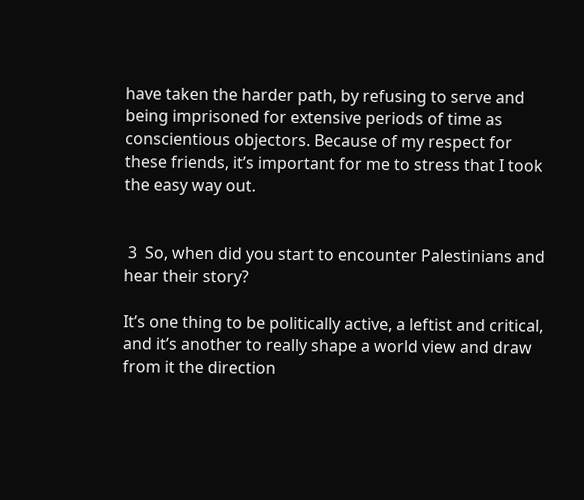have taken the harder path, by refusing to serve and being imprisoned for extensive periods of time as conscientious objectors. Because of my respect for these friends, it’s important for me to stress that I took the easy way out.


 3  So, when did you start to encounter Palestinians and hear their story?

It’s one thing to be politically active, a leftist and critical, and it’s another to really shape a world view and draw from it the direction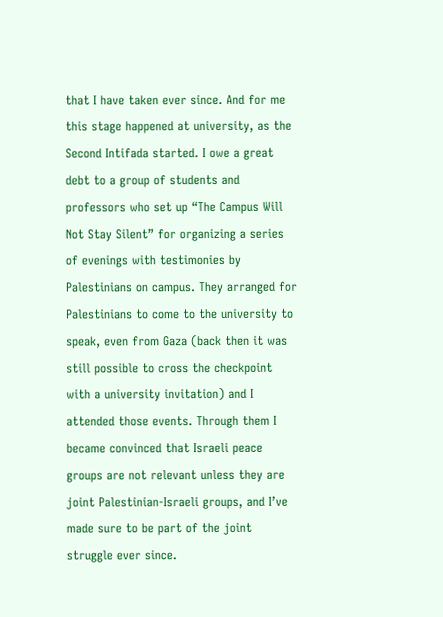that I have taken ever since. And for me this stage happened at university, as the Second Intifada started. I owe a great debt to a group of students and professors who set up “The Campus Will Not Stay Silent” for organizing a series of evenings with testimonies by Palestinians on campus. They arranged for Palestinians to come to the university to speak, even from Gaza (back then it was still possible to cross the checkpoint with a university invitation) and I attended those events. Through them I became convinced that Israeli peace groups are not relevant unless they are joint Palestinian-Israeli groups, and I’ve made sure to be part of the joint struggle ever since.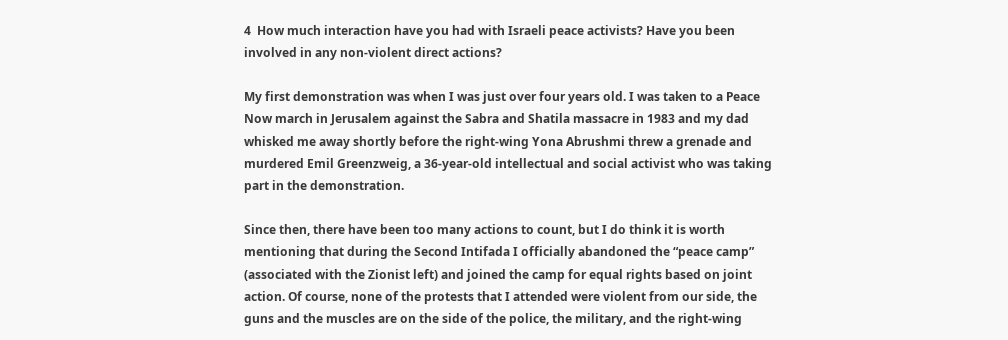4  How much interaction have you had with Israeli peace activists? Have you been involved in any non-violent direct actions?

My first demonstration was when I was just over four years old. I was taken to a Peace Now march in Jerusalem against the Sabra and Shatila massacre in 1983 and my dad whisked me away shortly before the right-wing Yona Abrushmi threw a grenade and murdered Emil Greenzweig, a 36-year-old intellectual and social activist who was taking part in the demonstration.

Since then, there have been too many actions to count, but I do think it is worth mentioning that during the Second Intifada I officially abandoned the “peace camp” (associated with the Zionist left) and joined the camp for equal rights based on joint action. Of course, none of the protests that I attended were violent from our side, the guns and the muscles are on the side of the police, the military, and the right-wing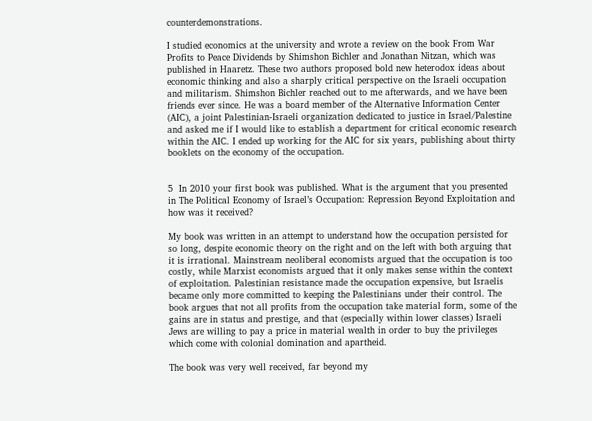counterdemonstrations.

I studied economics at the university and wrote a review on the book From War Profits to Peace Dividends by Shimshon Bichler and Jonathan Nitzan, which was published in Haaretz. These two authors proposed bold new heterodox ideas about economic thinking and also a sharply critical perspective on the Israeli occupation and militarism. Shimshon Bichler reached out to me afterwards, and we have been friends ever since. He was a board member of the Alternative Information Center (AIC), a joint Palestinian-Israeli organization dedicated to justice in Israel/Palestine and asked me if I would like to establish a department for critical economic research within the AIC. I ended up working for the AIC for six years, publishing about thirty booklets on the economy of the occupation.


5  In 2010 your first book was published. What is the argument that you presented in The Political Economy of Israel’s Occupation: Repression Beyond Exploitation and how was it received?

My book was written in an attempt to understand how the occupation persisted for so long, despite economic theory on the right and on the left with both arguing that it is irrational. Mainstream neoliberal economists argued that the occupation is too costly, while Marxist economists argued that it only makes sense within the context of exploitation. Palestinian resistance made the occupation expensive, but Israelis became only more committed to keeping the Palestinians under their control. The book argues that not all profits from the occupation take material form, some of the gains are in status and prestige, and that (especially within lower classes) Israeli Jews are willing to pay a price in material wealth in order to buy the privileges which come with colonial domination and apartheid.

The book was very well received, far beyond my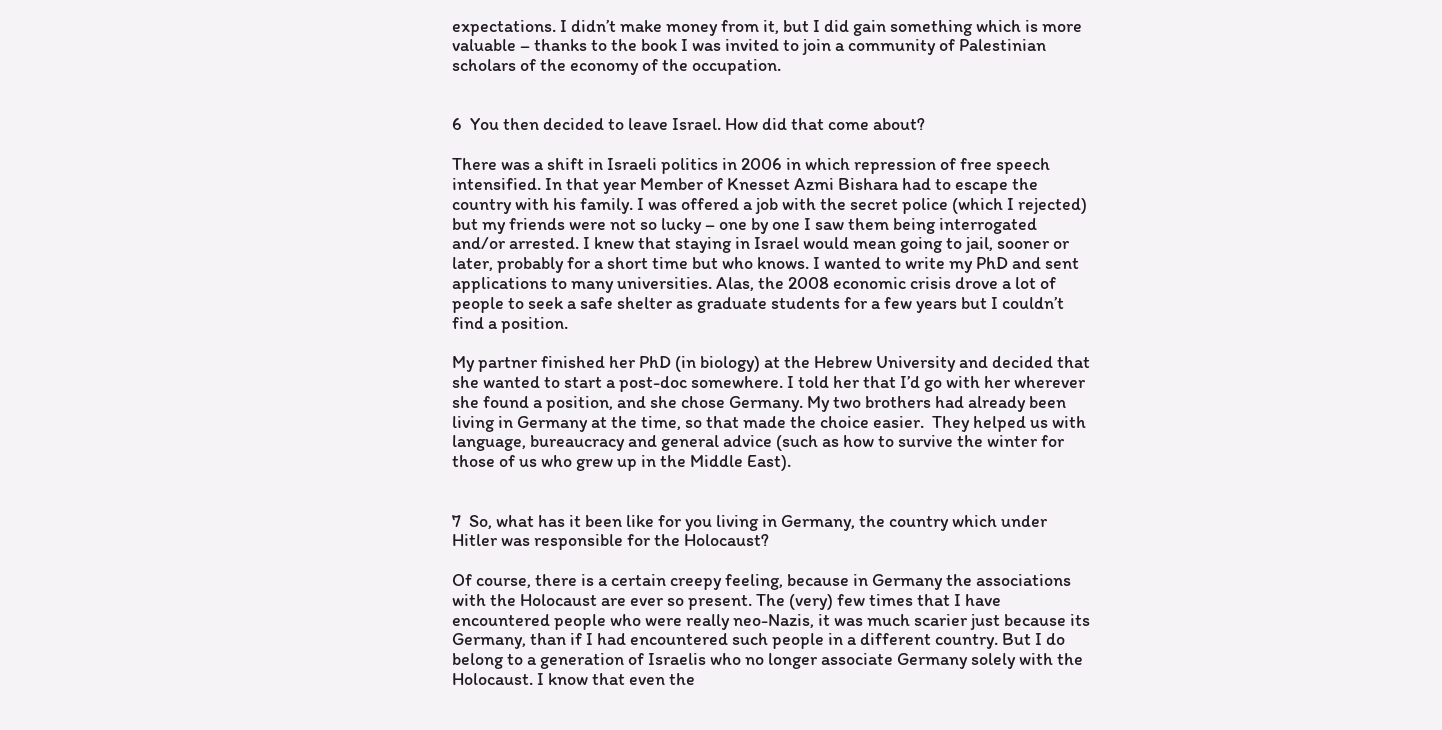expectations. I didn’t make money from it, but I did gain something which is more valuable – thanks to the book I was invited to join a community of Palestinian scholars of the economy of the occupation.


6  You then decided to leave Israel. How did that come about?

There was a shift in Israeli politics in 2006 in which repression of free speech intensified. In that year Member of Knesset Azmi Bishara had to escape the country with his family. I was offered a job with the secret police (which I rejected) but my friends were not so lucky – one by one I saw them being interrogated and/or arrested. I knew that staying in Israel would mean going to jail, sooner or later, probably for a short time but who knows. I wanted to write my PhD and sent applications to many universities. Alas, the 2008 economic crisis drove a lot of people to seek a safe shelter as graduate students for a few years but I couldn’t find a position.

My partner finished her PhD (in biology) at the Hebrew University and decided that she wanted to start a post-doc somewhere. I told her that I’d go with her wherever she found a position, and she chose Germany. My two brothers had already been living in Germany at the time, so that made the choice easier.  They helped us with language, bureaucracy and general advice (such as how to survive the winter for those of us who grew up in the Middle East).


7  So, what has it been like for you living in Germany, the country which under Hitler was responsible for the Holocaust?

Of course, there is a certain creepy feeling, because in Germany the associations with the Holocaust are ever so present. The (very) few times that I have encountered people who were really neo-Nazis, it was much scarier just because its Germany, than if I had encountered such people in a different country. But I do belong to a generation of Israelis who no longer associate Germany solely with the Holocaust. I know that even the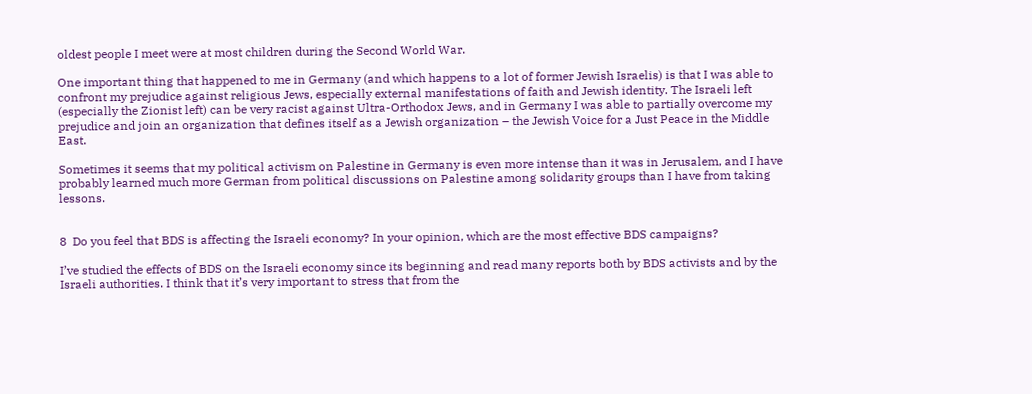oldest people I meet were at most children during the Second World War.

One important thing that happened to me in Germany (and which happens to a lot of former Jewish Israelis) is that I was able to confront my prejudice against religious Jews, especially external manifestations of faith and Jewish identity. The Israeli left (especially the Zionist left) can be very racist against Ultra-Orthodox Jews, and in Germany I was able to partially overcome my prejudice and join an organization that defines itself as a Jewish organization – the Jewish Voice for a Just Peace in the Middle East.

Sometimes it seems that my political activism on Palestine in Germany is even more intense than it was in Jerusalem, and I have probably learned much more German from political discussions on Palestine among solidarity groups than I have from taking lessons.


8  Do you feel that BDS is affecting the Israeli economy? In your opinion, which are the most effective BDS campaigns?

I’ve studied the effects of BDS on the Israeli economy since its beginning and read many reports both by BDS activists and by the Israeli authorities. I think that it’s very important to stress that from the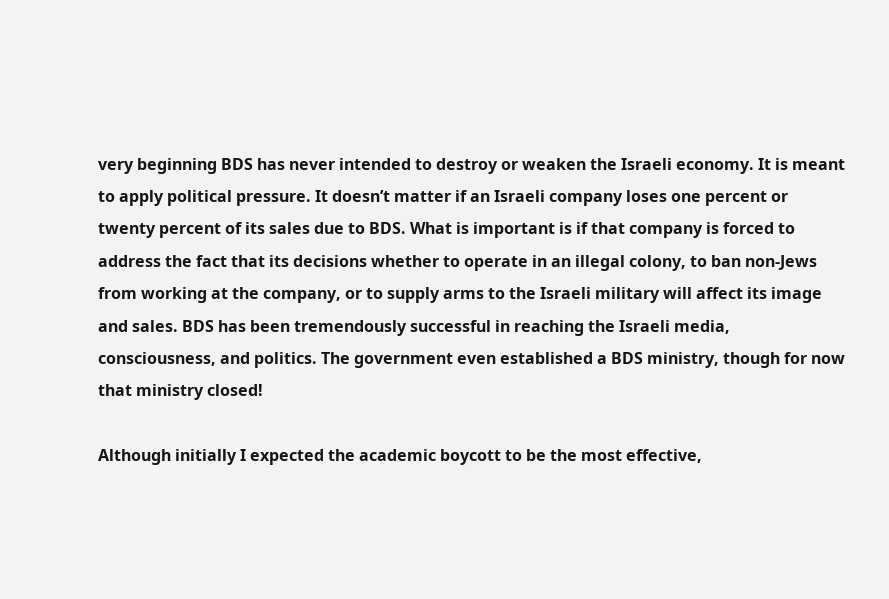very beginning BDS has never intended to destroy or weaken the Israeli economy. It is meant to apply political pressure. It doesn’t matter if an Israeli company loses one percent or twenty percent of its sales due to BDS. What is important is if that company is forced to address the fact that its decisions whether to operate in an illegal colony, to ban non-Jews from working at the company, or to supply arms to the Israeli military will affect its image and sales. BDS has been tremendously successful in reaching the Israeli media, consciousness, and politics. The government even established a BDS ministry, though for now that ministry closed!

Although initially I expected the academic boycott to be the most effective,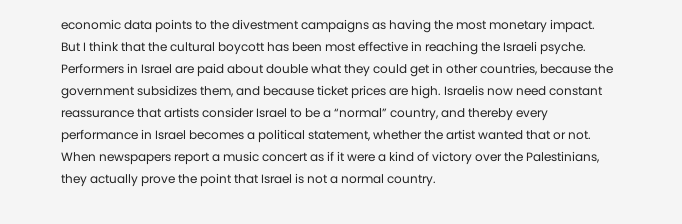economic data points to the divestment campaigns as having the most monetary impact. But I think that the cultural boycott has been most effective in reaching the Israeli psyche. Performers in Israel are paid about double what they could get in other countries, because the government subsidizes them, and because ticket prices are high. Israelis now need constant reassurance that artists consider Israel to be a “normal” country, and thereby every performance in Israel becomes a political statement, whether the artist wanted that or not. When newspapers report a music concert as if it were a kind of victory over the Palestinians, they actually prove the point that Israel is not a normal country.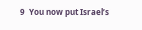9  You now put Israel’s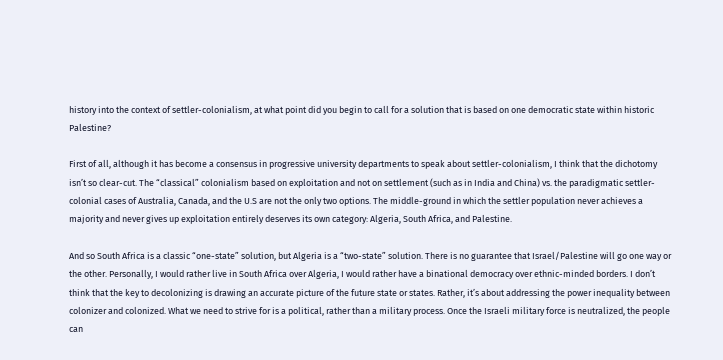history into the context of settler-colonialism, at what point did you begin to call for a solution that is based on one democratic state within historic Palestine?

First of all, although it has become a consensus in progressive university departments to speak about settler-colonialism, I think that the dichotomy isn’t so clear-cut. The “classical” colonialism based on exploitation and not on settlement (such as in India and China) vs. the paradigmatic settler-colonial cases of Australia, Canada, and the U.S are not the only two options. The middle-ground in which the settler population never achieves a majority and never gives up exploitation entirely deserves its own category: Algeria, South Africa, and Palestine.

And so South Africa is a classic “one-state” solution, but Algeria is a “two-state” solution. There is no guarantee that Israel/Palestine will go one way or the other. Personally, I would rather live in South Africa over Algeria, I would rather have a binational democracy over ethnic-minded borders. I don’t think that the key to decolonizing is drawing an accurate picture of the future state or states. Rather, it’s about addressing the power inequality between colonizer and colonized. What we need to strive for is a political, rather than a military process. Once the Israeli military force is neutralized, the people can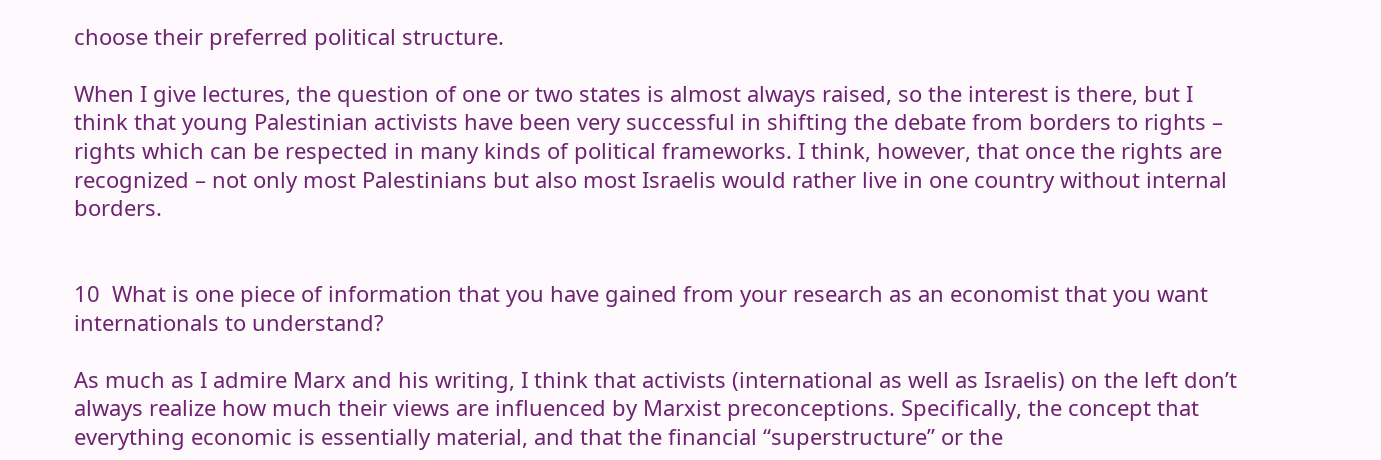choose their preferred political structure.

When I give lectures, the question of one or two states is almost always raised, so the interest is there, but I think that young Palestinian activists have been very successful in shifting the debate from borders to rights – rights which can be respected in many kinds of political frameworks. I think, however, that once the rights are recognized – not only most Palestinians but also most Israelis would rather live in one country without internal borders.


10  What is one piece of information that you have gained from your research as an economist that you want internationals to understand?

As much as I admire Marx and his writing, I think that activists (international as well as Israelis) on the left don’t always realize how much their views are influenced by Marxist preconceptions. Specifically, the concept that everything economic is essentially material, and that the financial “superstructure” or the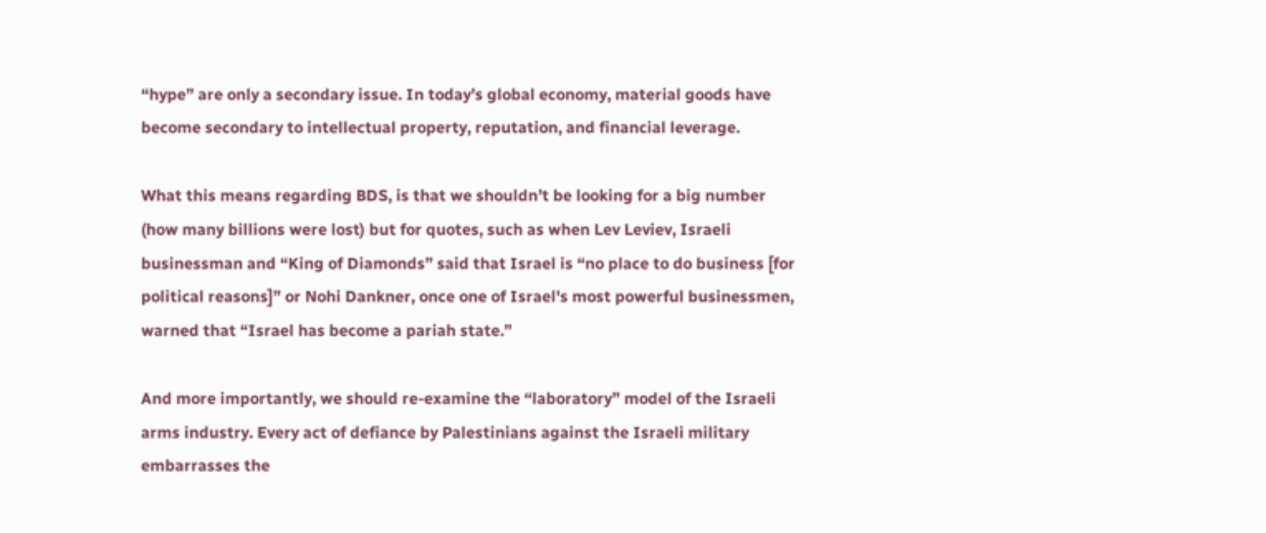“hype” are only a secondary issue. In today’s global economy, material goods have become secondary to intellectual property, reputation, and financial leverage.

What this means regarding BDS, is that we shouldn’t be looking for a big number (how many billions were lost) but for quotes, such as when Lev Leviev, Israeli businessman and “King of Diamonds” said that Israel is “no place to do business [for political reasons]” or Nohi Dankner, once one of Israel's most powerful businessmen, warned that “Israel has become a pariah state.”

And more importantly, we should re-examine the “laboratory” model of the Israeli arms industry. Every act of defiance by Palestinians against the Israeli military embarrasses the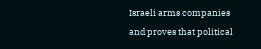Israeli arms companies and proves that political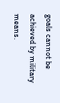goals cannot be achieved by military means.